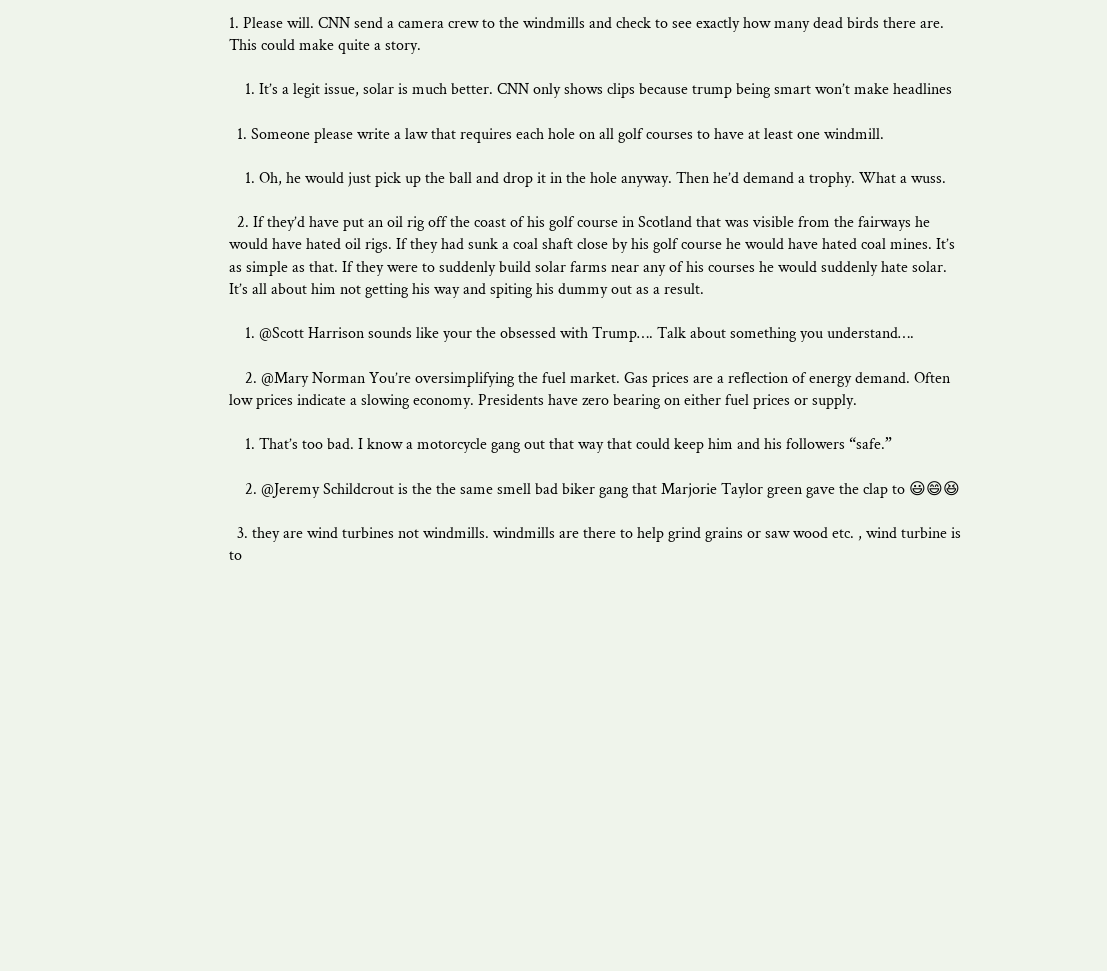1. Please will. CNN send a camera crew to the windmills and check to see exactly how many dead birds there are. This could make quite a story.

    1. It’s a legit issue, solar is much better. CNN only shows clips because trump being smart won’t make headlines

  1. Someone please write a law that requires each hole on all golf courses to have at least one windmill.

    1. Oh, he would just pick up the ball and drop it in the hole anyway. Then he’d demand a trophy. What a wuss.

  2. If they’d have put an oil rig off the coast of his golf course in Scotland that was visible from the fairways he would have hated oil rigs. If they had sunk a coal shaft close by his golf course he would have hated coal mines. It’s as simple as that. If they were to suddenly build solar farms near any of his courses he would suddenly hate solar. It’s all about him not getting his way and spiting his dummy out as a result.

    1. @Scott Harrison sounds like your the obsessed with Trump…. Talk about something you understand….

    2. @Mary Norman You’re oversimplifying the fuel market. Gas prices are a reflection of energy demand. Often low prices indicate a slowing economy. Presidents have zero bearing on either fuel prices or supply.

    1. That’s too bad. I know a motorcycle gang out that way that could keep him and his followers “safe.”

    2. @Jeremy Schildcrout is the the same smell bad biker gang that Marjorie Taylor green gave the clap to 😃😄😆

  3. they are wind turbines not windmills. windmills are there to help grind grains or saw wood etc. , wind turbine is to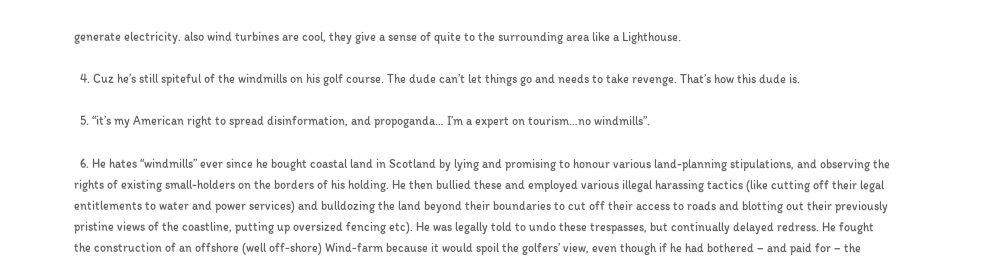generate electricity. also wind turbines are cool, they give a sense of quite to the surrounding area like a Lighthouse.

  4. Cuz he’s still spiteful of the windmills on his golf course. The dude can’t let things go and needs to take revenge. That’s how this dude is.

  5. “it’s my American right to spread disinformation, and propoganda… I’m a expert on tourism…no windmills”.

  6. He hates “windmills” ever since he bought coastal land in Scotland by lying and promising to honour various land-planning stipulations, and observing the rights of existing small-holders on the borders of his holding. He then bullied these and employed various illegal harassing tactics (like cutting off their legal entitlements to water and power services) and bulldozing the land beyond their boundaries to cut off their access to roads and blotting out their previously pristine views of the coastline, putting up oversized fencing etc). He was legally told to undo these trespasses, but continually delayed redress. He fought the construction of an offshore (well off-shore) Wind-farm because it would spoil the golfers’ view, even though if he had bothered – and paid for – the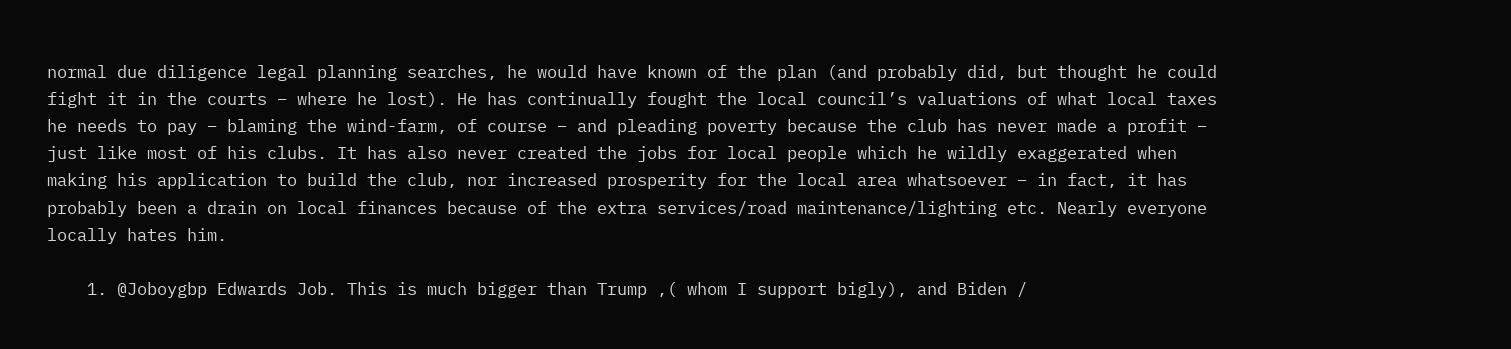normal due diligence legal planning searches, he would have known of the plan (and probably did, but thought he could fight it in the courts – where he lost). He has continually fought the local council’s valuations of what local taxes he needs to pay – blaming the wind-farm, of course – and pleading poverty because the club has never made a profit – just like most of his clubs. It has also never created the jobs for local people which he wildly exaggerated when making his application to build the club, nor increased prosperity for the local area whatsoever – in fact, it has probably been a drain on local finances because of the extra services/road maintenance/lighting etc. Nearly everyone locally hates him.

    1. @Joboygbp Edwards Job. This is much bigger than Trump ,( whom I support bigly), and Biden /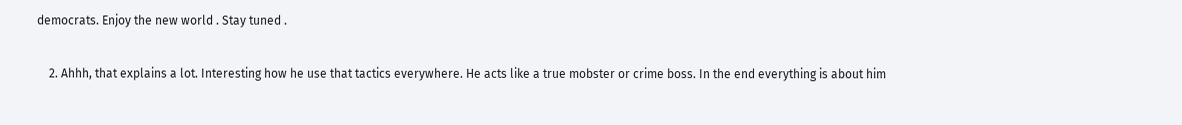democrats. Enjoy the new world . Stay tuned .

    2. Ahhh, that explains a lot. Interesting how he use that tactics everywhere. He acts like a true mobster or crime boss. In the end everything is about him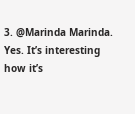3. @Marinda Marinda. Yes. It’s interesting how it’s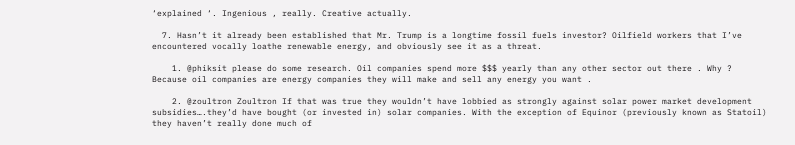‘explained ‘. Ingenious , really. Creative actually.

  7. Hasn’t it already been established that Mr. Trump is a longtime fossil fuels investor? Oilfield workers that I’ve encountered vocally loathe renewable energy, and obviously see it as a threat.

    1. @phiksit please do some research. Oil companies spend more $$$ yearly than any other sector out there . Why ? Because oil companies are energy companies they will make and sell any energy you want .

    2. @zoultron Zoultron If that was true they wouldn’t have lobbied as strongly against solar power market development subsidies….they’d have bought (or invested in) solar companies. With the exception of Equinor (previously known as Statoil) they haven’t really done much of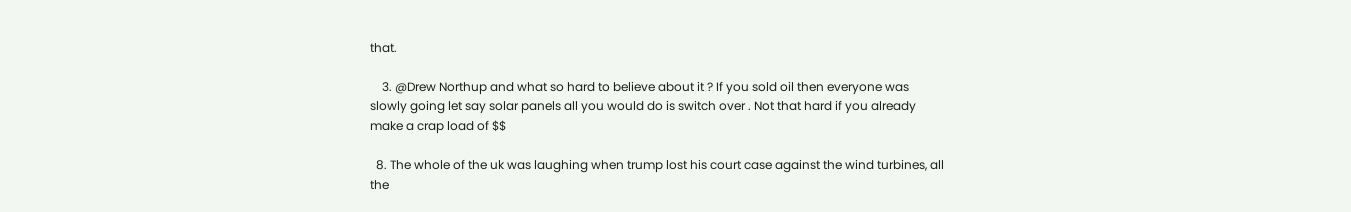that.

    3. @Drew Northup and what so hard to believe about it ? If you sold oil then everyone was slowly going let say solar panels all you would do is switch over . Not that hard if you already make a crap load of $$

  8. The whole of the uk was laughing when trump lost his court case against the wind turbines, all the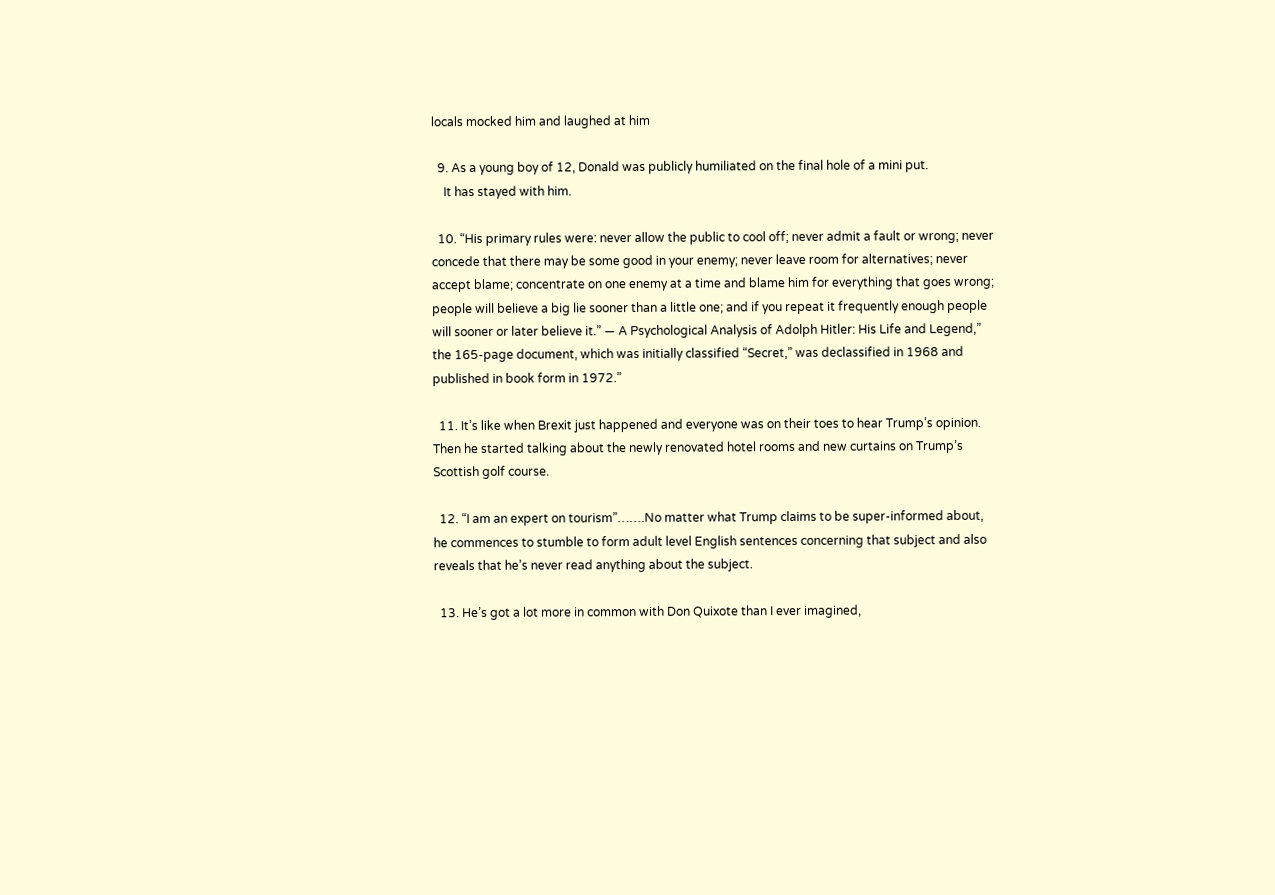locals mocked him and laughed at him

  9. As a young boy of 12, Donald was publicly humiliated on the final hole of a mini put.
    It has stayed with him.

  10. “His primary rules were: never allow the public to cool off; never admit a fault or wrong; never concede that there may be some good in your enemy; never leave room for alternatives; never accept blame; concentrate on one enemy at a time and blame him for everything that goes wrong; people will believe a big lie sooner than a little one; and if you repeat it frequently enough people will sooner or later believe it.” — A Psychological Analysis of Adolph Hitler: His Life and Legend,” the 165-page document, which was initially classified “Secret,” was declassified in 1968 and published in book form in 1972.”

  11. It’s like when Brexit just happened and everyone was on their toes to hear Trump’s opinion. Then he started talking about the newly renovated hotel rooms and new curtains on Trump’s Scottish golf course.

  12. “I am an expert on tourism”…….No matter what Trump claims to be super-informed about, he commences to stumble to form adult level English sentences concerning that subject and also reveals that he’s never read anything about the subject.

  13. He’s got a lot more in common with Don Quixote than I ever imagined,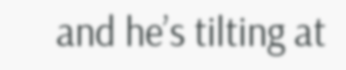and he’s tilting at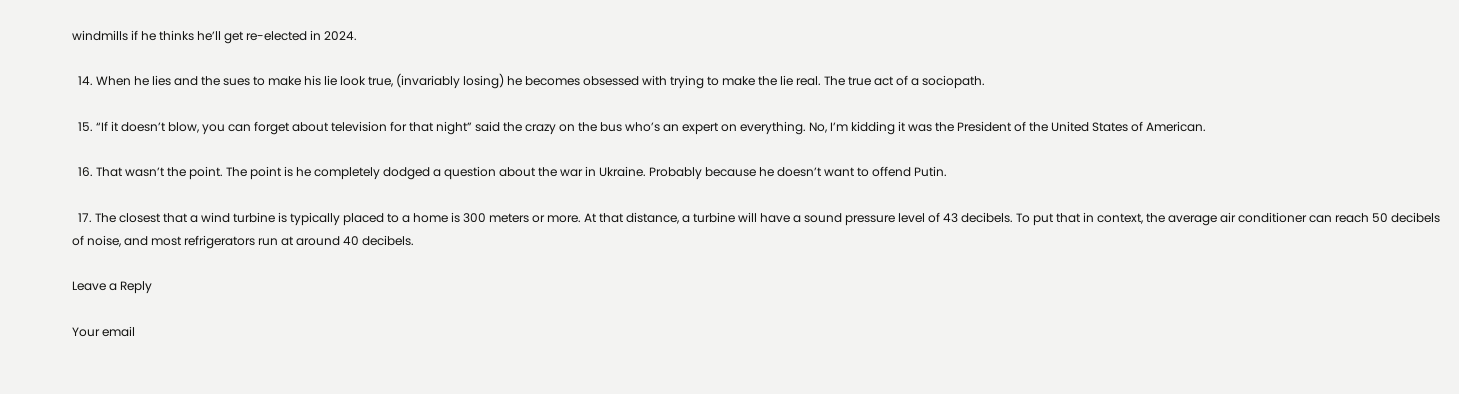windmills if he thinks he’ll get re-elected in 2024.

  14. When he lies and the sues to make his lie look true, (invariably losing) he becomes obsessed with trying to make the lie real. The true act of a sociopath.

  15. “If it doesn’t blow, you can forget about television for that night” said the crazy on the bus who’s an expert on everything. No, I’m kidding it was the President of the United States of American.

  16. That wasn’t the point. The point is he completely dodged a question about the war in Ukraine. Probably because he doesn’t want to offend Putin.

  17. The closest that a wind turbine is typically placed to a home is 300 meters or more. At that distance, a turbine will have a sound pressure level of 43 decibels. To put that in context, the average air conditioner can reach 50 decibels of noise, and most refrigerators run at around 40 decibels.

Leave a Reply

Your email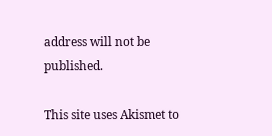address will not be published.

This site uses Akismet to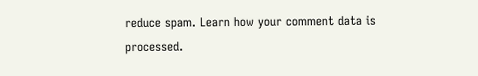reduce spam. Learn how your comment data is processed.